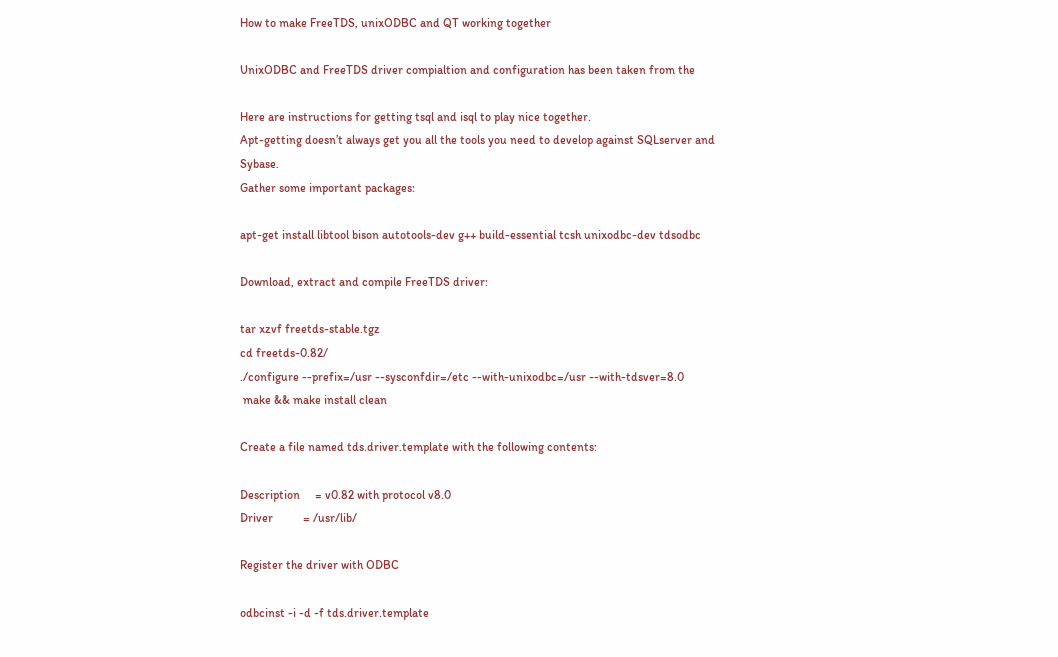How to make FreeTDS, unixODBC and QT working together

UnixODBC and FreeTDS driver compialtion and configuration has been taken from the

Here are instructions for getting tsql and isql to play nice together.
Apt-getting doesn’t always get you all the tools you need to develop against SQLserver and Sybase.
Gather some important packages:

apt-get install libtool bison autotools-dev g++ build-essential tcsh unixodbc-dev tdsodbc

Download, extract and compile FreeTDS driver:

tar xzvf freetds-stable.tgz
cd freetds-0.82/
./configure --prefix=/usr --sysconfdir=/etc --with-unixodbc=/usr --with-tdsver=8.0
 make && make install clean

Create a file named tds.driver.template with the following contents:

Description     = v0.82 with protocol v8.0
Driver          = /usr/lib/

Register the driver with ODBC

odbcinst -i -d -f tds.driver.template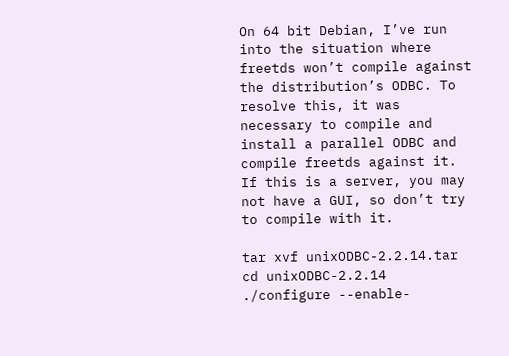On 64 bit Debian, I’ve run into the situation where freetds won’t compile against the distribution’s ODBC. To resolve this, it was necessary to compile and install a parallel ODBC and compile freetds against it.
If this is a server, you may not have a GUI, so don’t try to compile with it.

tar xvf unixODBC-2.2.14.tar
cd unixODBC-2.2.14
./configure --enable-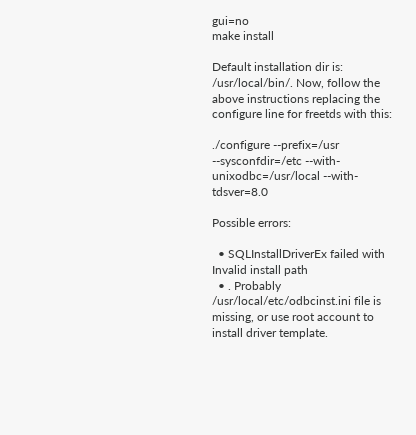gui=no
make install

Default installation dir is: /usr/local/bin/. Now, follow the above instructions replacing the configure line for freetds with this:

./configure --prefix=/usr --sysconfdir=/etc --with-unixodbc=/usr/local --with-tdsver=8.0

Possible errors:

  • SQLInstallDriverEx failed with Invalid install path
  • . Probably /usr/local/etc/odbcinst.ini file is missing, or use root account to install driver template.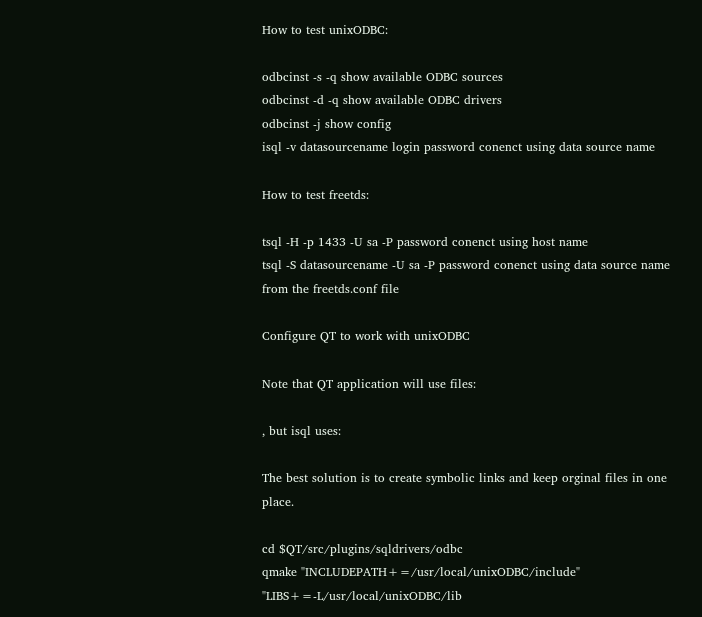How to test unixODBC:

odbcinst -s -q show available ODBC sources
odbcinst -d -q show available ODBC drivers
odbcinst -j show config
isql -v datasourcename login password conenct using data source name

How to test freetds:

tsql -H -p 1433 -U sa -P password conenct using host name
tsql -S datasourcename -U sa -P password conenct using data source name from the freetds.conf file

Configure QT to work with unixODBC

Note that QT application will use files:

, but isql uses:

The best solution is to create symbolic links and keep orginal files in one place.

cd $QT/src/plugins/sqldrivers/odbc
qmake "INCLUDEPATH+=/usr/local/unixODBC/include" "LIBS+=-L/usr/local/unixODBC/lib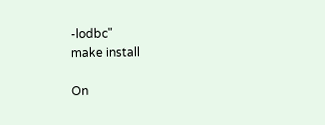-lodbc"
make install

On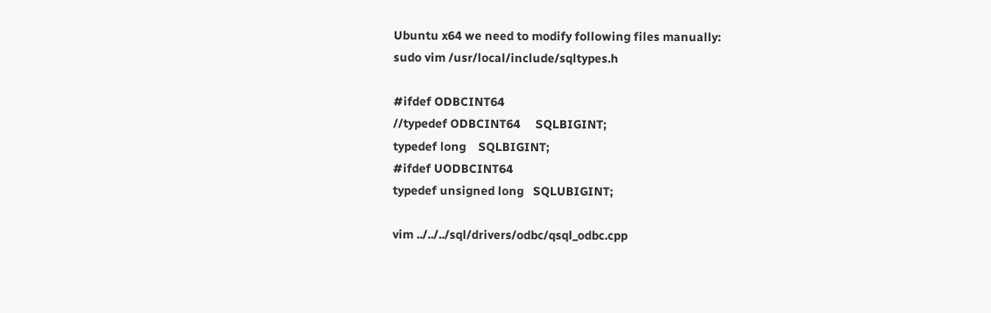Ubuntu x64 we need to modify following files manually:
sudo vim /usr/local/include/sqltypes.h

#ifdef ODBCINT64
//typedef ODBCINT64     SQLBIGINT;
typedef long    SQLBIGINT;
#ifdef UODBCINT64
typedef unsigned long   SQLUBIGINT;

vim ../../../sql/drivers/odbc/qsql_odbc.cpp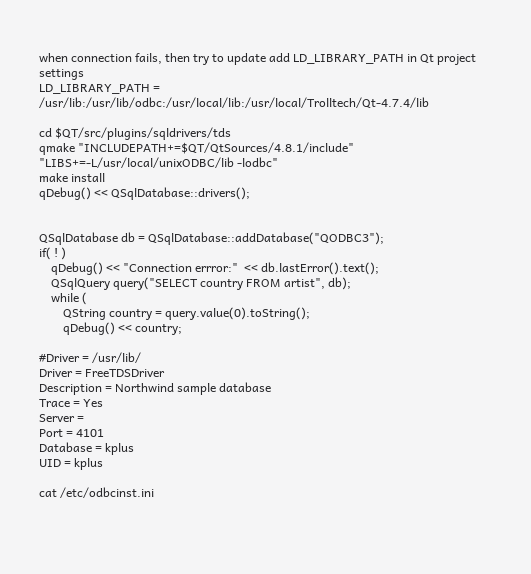when connection fails, then try to update add LD_LIBRARY_PATH in Qt project settings
LD_LIBRARY_PATH = /usr/lib:/usr/lib/odbc:/usr/local/lib:/usr/local/Trolltech/Qt-4.7.4/lib

cd $QT/src/plugins/sqldrivers/tds
qmake "INCLUDEPATH+=$QT/QtSources/4.8.1/include" "LIBS+=-L/usr/local/unixODBC/lib -lodbc"
make install
qDebug() << QSqlDatabase::drivers();


QSqlDatabase db = QSqlDatabase::addDatabase("QODBC3");
if( ! )
    qDebug() << "Connection errror:"  << db.lastError().text();
    QSqlQuery query("SELECT country FROM artist", db);
    while (
        QString country = query.value(0).toString();
        qDebug() << country;

#Driver = /usr/lib/
Driver = FreeTDSDriver
Description = Northwind sample database
Trace = Yes
Server =
Port = 4101
Database = kplus
UID = kplus

cat /etc/odbcinst.ini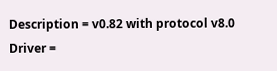Description = v0.82 with protocol v8.0
Driver =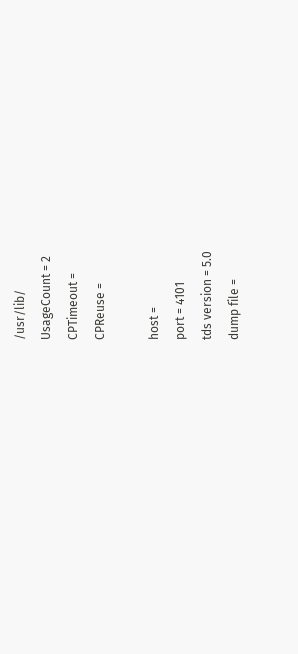/usr/lib/
UsageCount = 2
CPTimeout =
CPReuse =

host =
port = 4101
tds version = 5.0
dump file =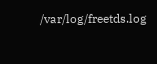/var/log/freetds.log